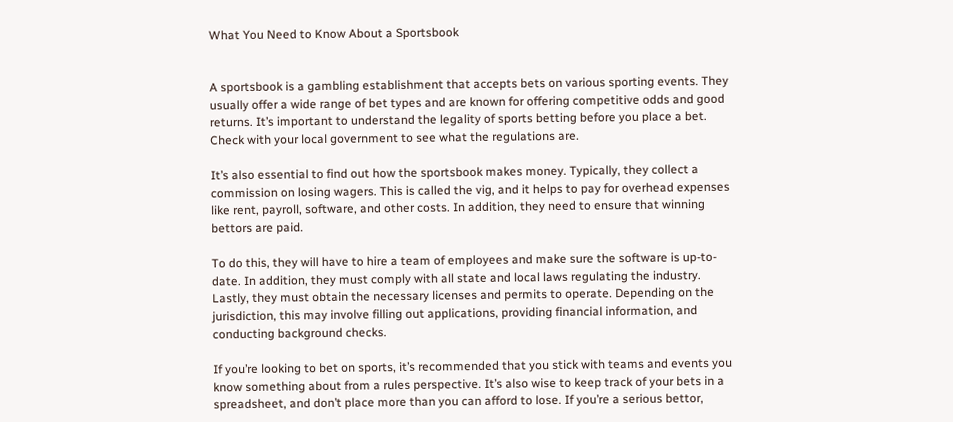What You Need to Know About a Sportsbook


A sportsbook is a gambling establishment that accepts bets on various sporting events. They usually offer a wide range of bet types and are known for offering competitive odds and good returns. It’s important to understand the legality of sports betting before you place a bet. Check with your local government to see what the regulations are.

It’s also essential to find out how the sportsbook makes money. Typically, they collect a commission on losing wagers. This is called the vig, and it helps to pay for overhead expenses like rent, payroll, software, and other costs. In addition, they need to ensure that winning bettors are paid.

To do this, they will have to hire a team of employees and make sure the software is up-to-date. In addition, they must comply with all state and local laws regulating the industry. Lastly, they must obtain the necessary licenses and permits to operate. Depending on the jurisdiction, this may involve filling out applications, providing financial information, and conducting background checks.

If you’re looking to bet on sports, it’s recommended that you stick with teams and events you know something about from a rules perspective. It’s also wise to keep track of your bets in a spreadsheet, and don’t place more than you can afford to lose. If you’re a serious bettor,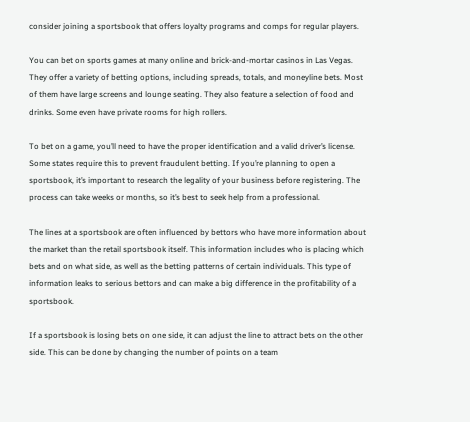consider joining a sportsbook that offers loyalty programs and comps for regular players.

You can bet on sports games at many online and brick-and-mortar casinos in Las Vegas. They offer a variety of betting options, including spreads, totals, and moneyline bets. Most of them have large screens and lounge seating. They also feature a selection of food and drinks. Some even have private rooms for high rollers.

To bet on a game, you’ll need to have the proper identification and a valid driver’s license. Some states require this to prevent fraudulent betting. If you’re planning to open a sportsbook, it’s important to research the legality of your business before registering. The process can take weeks or months, so it’s best to seek help from a professional.

The lines at a sportsbook are often influenced by bettors who have more information about the market than the retail sportsbook itself. This information includes who is placing which bets and on what side, as well as the betting patterns of certain individuals. This type of information leaks to serious bettors and can make a big difference in the profitability of a sportsbook.

If a sportsbook is losing bets on one side, it can adjust the line to attract bets on the other side. This can be done by changing the number of points on a team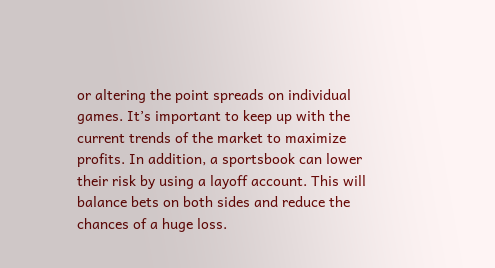or altering the point spreads on individual games. It’s important to keep up with the current trends of the market to maximize profits. In addition, a sportsbook can lower their risk by using a layoff account. This will balance bets on both sides and reduce the chances of a huge loss.